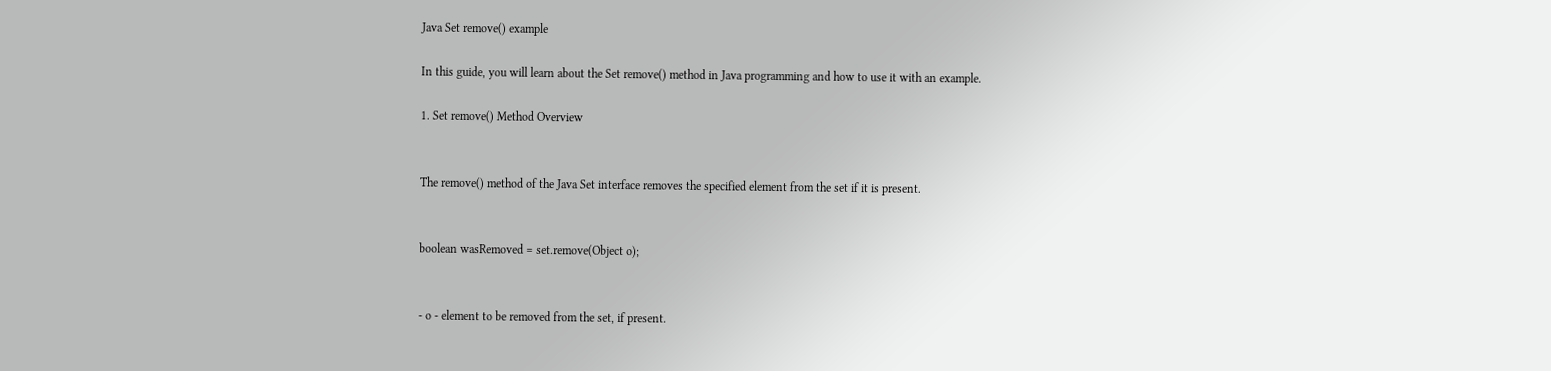Java Set remove() example

In this guide, you will learn about the Set remove() method in Java programming and how to use it with an example.

1. Set remove() Method Overview


The remove() method of the Java Set interface removes the specified element from the set if it is present.


boolean wasRemoved = set.remove(Object o);


- o - element to be removed from the set, if present.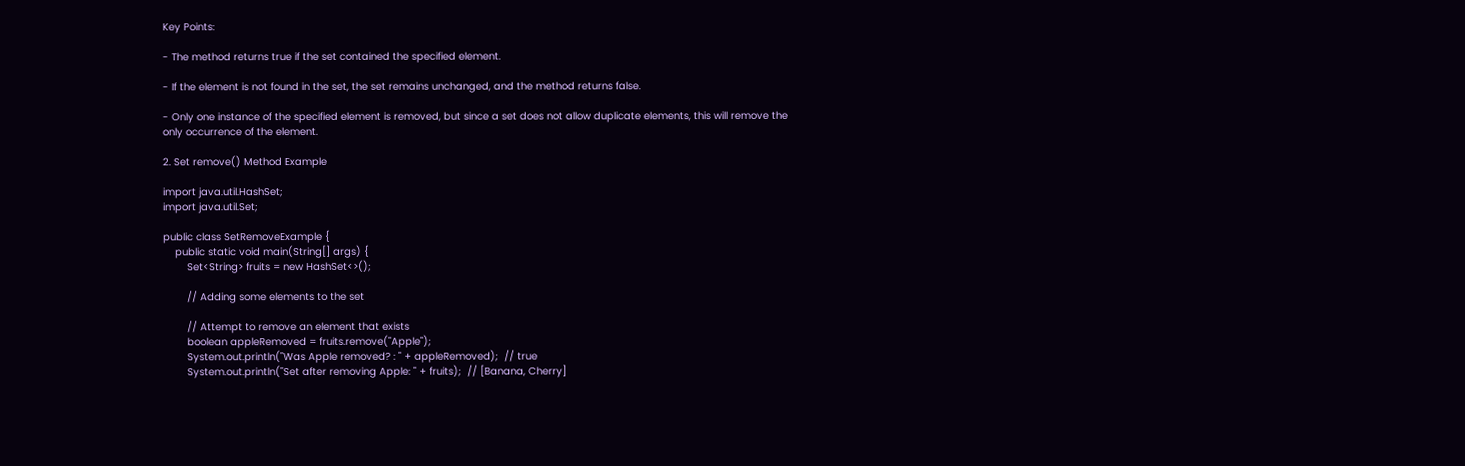Key Points:

- The method returns true if the set contained the specified element.

- If the element is not found in the set, the set remains unchanged, and the method returns false.

- Only one instance of the specified element is removed, but since a set does not allow duplicate elements, this will remove the only occurrence of the element.

2. Set remove() Method Example

import java.util.HashSet;
import java.util.Set;

public class SetRemoveExample {
    public static void main(String[] args) {
        Set<String> fruits = new HashSet<>();

        // Adding some elements to the set

        // Attempt to remove an element that exists
        boolean appleRemoved = fruits.remove("Apple");
        System.out.println("Was Apple removed? : " + appleRemoved);  // true
        System.out.println("Set after removing Apple: " + fruits);  // [Banana, Cherry]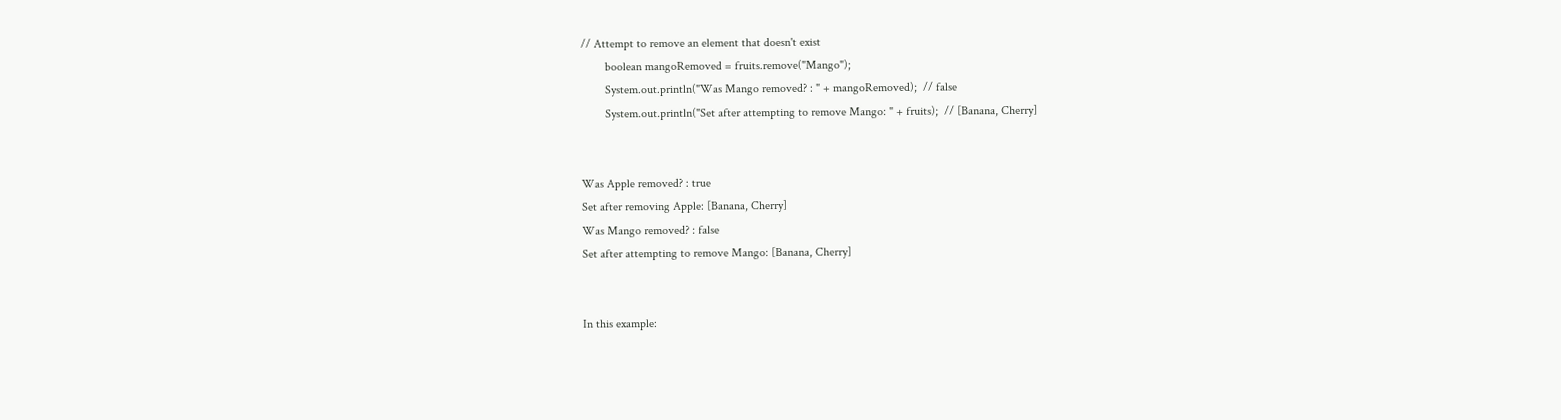// Attempt to remove an element that doesn't exist
        boolean mangoRemoved = fruits.remove("Mango");
        System.out.println("Was Mango removed? : " + mangoRemoved);  // false
        System.out.println("Set after attempting to remove Mango: " + fruits);  // [Banana, Cherry]


Was Apple removed? : true
Set after removing Apple: [Banana, Cherry]
Was Mango removed? : false
Set after attempting to remove Mango: [Banana, Cherry]


In this example: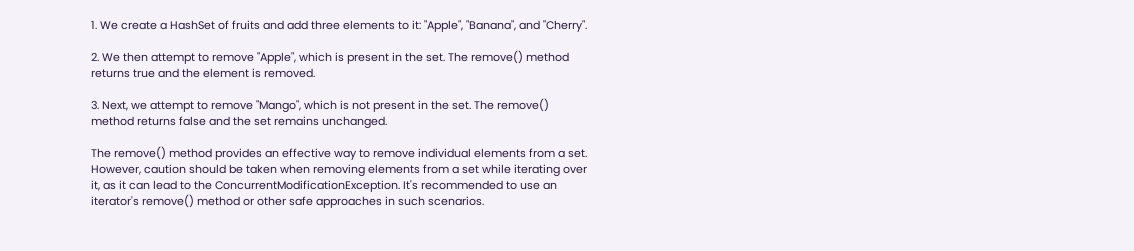1. We create a HashSet of fruits and add three elements to it: "Apple", "Banana", and "Cherry".

2. We then attempt to remove "Apple", which is present in the set. The remove() method returns true and the element is removed.

3. Next, we attempt to remove "Mango", which is not present in the set. The remove() method returns false and the set remains unchanged.

The remove() method provides an effective way to remove individual elements from a set. However, caution should be taken when removing elements from a set while iterating over it, as it can lead to the ConcurrentModificationException. It's recommended to use an iterator's remove() method or other safe approaches in such scenarios.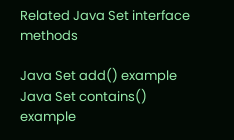Related Java Set interface methods

Java Set add() example
Java Set contains() example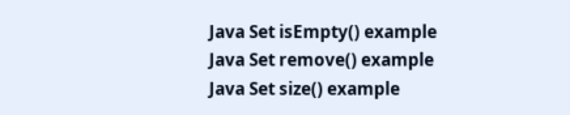Java Set isEmpty() example
Java Set remove() example
Java Set size() example